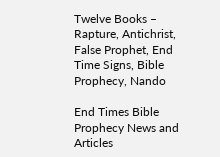Twelve Books – Rapture, Antichrist, False Prophet, End Time Signs, Bible Prophecy, Nando

End Times Bible Prophecy News and Articles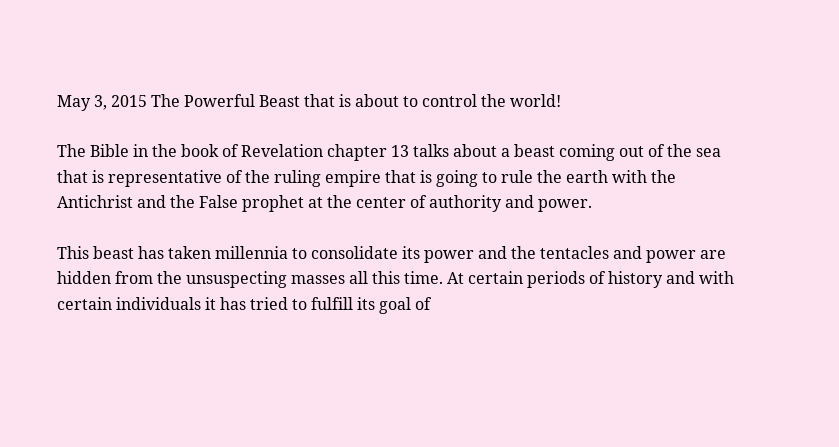May 3, 2015 The Powerful Beast that is about to control the world!

The Bible in the book of Revelation chapter 13 talks about a beast coming out of the sea that is representative of the ruling empire that is going to rule the earth with the Antichrist and the False prophet at the center of authority and power.

This beast has taken millennia to consolidate its power and the tentacles and power are hidden from the unsuspecting masses all this time. At certain periods of history and with certain individuals it has tried to fulfill its goal of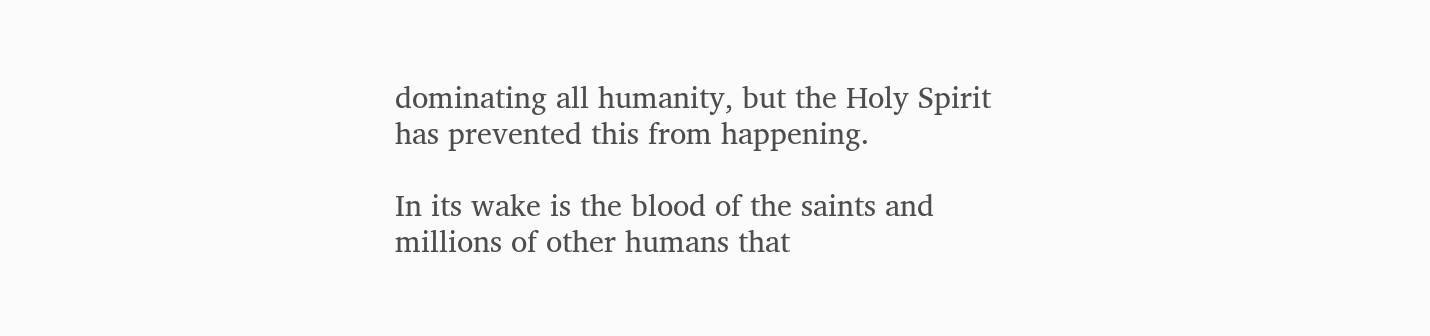dominating all humanity, but the Holy Spirit has prevented this from happening.

In its wake is the blood of the saints and millions of other humans that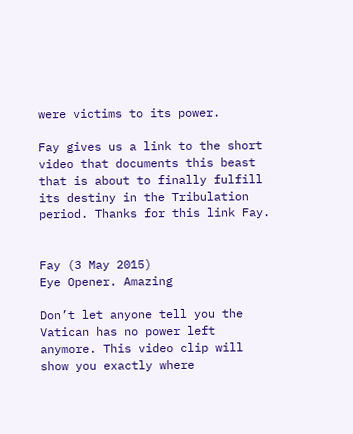were victims to its power.

Fay gives us a link to the short video that documents this beast that is about to finally fulfill its destiny in the Tribulation period. Thanks for this link Fay.


Fay (3 May 2015)
Eye Opener. Amazing

Don’t let anyone tell you the Vatican has no power left anymore. This video clip will show you exactly where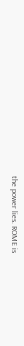the power lies. ROME is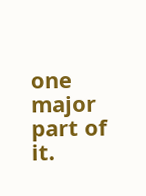one major part of it.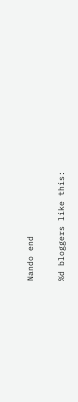Nando end

%d bloggers like this: